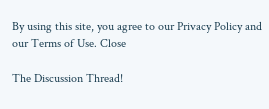By using this site, you agree to our Privacy Policy and our Terms of Use. Close

The Discussion Thread!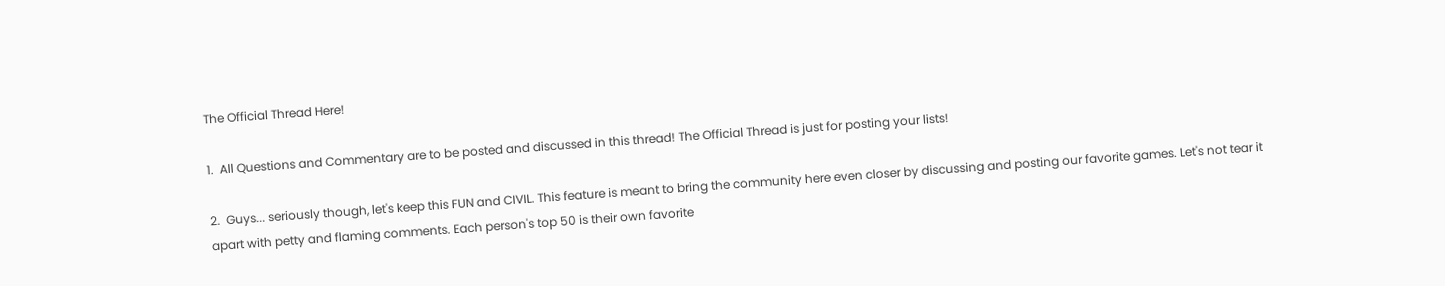The Official Thread Here!

1.  All Questions and Commentary are to be posted and discussed in this thread! The Official Thread is just for posting your lists!

2.  Guys... seriously though, let's keep this FUN and CIVIL. This feature is meant to bring the community here even closer by discussing and posting our favorite games. Let's not tear it apart with petty and flaming comments. Each person's top 50 is their own favorite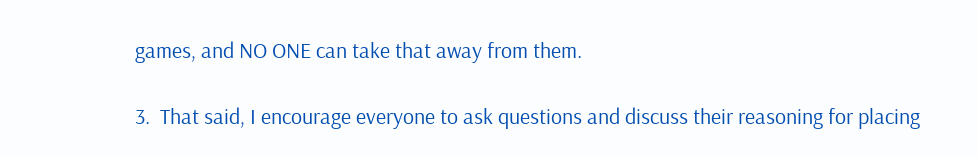games, and NO ONE can take that away from them.

3.  That said, I encourage everyone to ask questions and discuss their reasoning for placing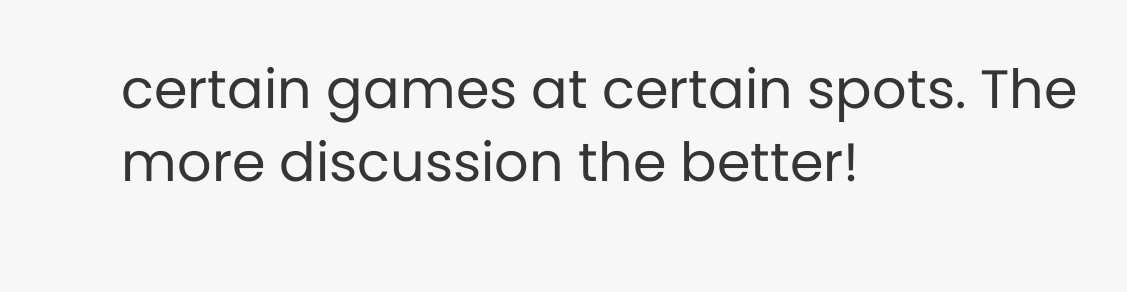certain games at certain spots. The more discussion the better!